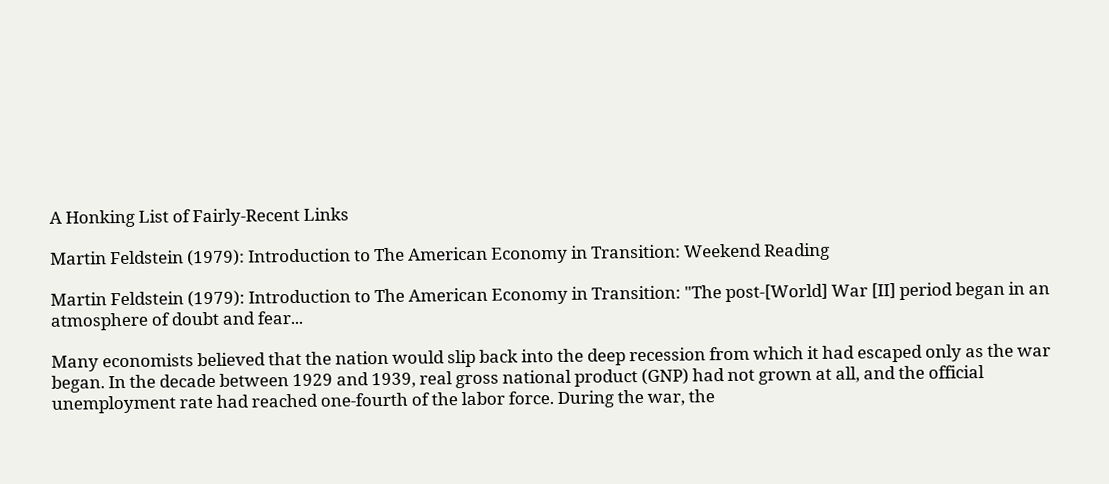A Honking List of Fairly-Recent Links

Martin Feldstein (1979): Introduction to The American Economy in Transition: Weekend Reading

Martin Feldstein (1979): Introduction to The American Economy in Transition: "The post-[World] War [II] period began in an atmosphere of doubt and fear...

Many economists believed that the nation would slip back into the deep recession from which it had escaped only as the war began. In the decade between 1929 and 1939, real gross national product (GNP) had not grown at all, and the official unemployment rate had reached one-fourth of the labor force. During the war, the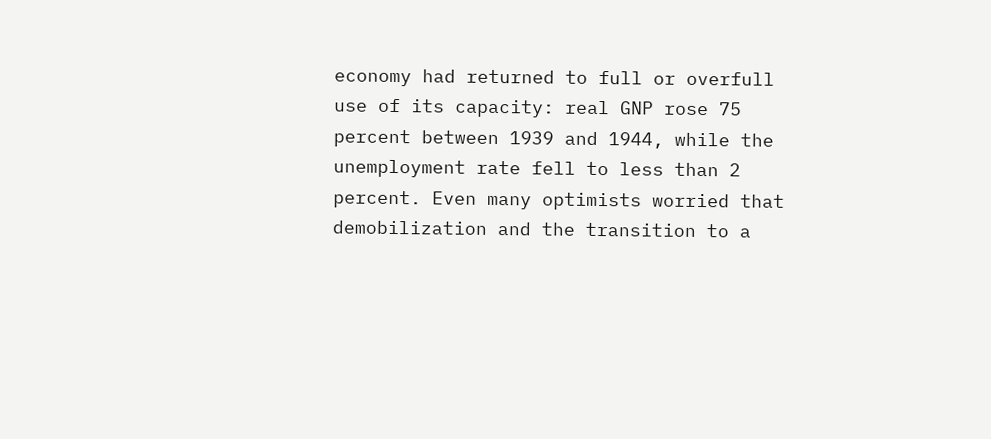economy had returned to full or overfull use of its capacity: real GNP rose 75 percent between 1939 and 1944, while the unemployment rate fell to less than 2 percent. Even many optimists worried that demobilization and the transition to a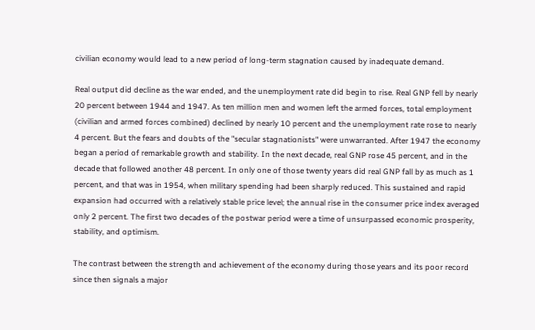civilian economy would lead to a new period of long-term stagnation caused by inadequate demand.

Real output did decline as the war ended, and the unemployment rate did begin to rise. Real GNP fell by nearly 20 percent between 1944 and 1947. As ten million men and women left the armed forces, total employment (civilian and armed forces combined) declined by nearly 10 percent and the unemployment rate rose to nearly 4 percent. But the fears and doubts of the "secular stagnationists" were unwarranted. After 1947 the economy began a period of remarkable growth and stability. In the next decade, real GNP rose 45 percent, and in the decade that followed another 48 percent. In only one of those twenty years did real GNP fall by as much as 1 percent, and that was in 1954, when military spending had been sharply reduced. This sustained and rapid expansion had occurred with a relatively stable price level; the annual rise in the consumer price index averaged only 2 percent. The first two decades of the postwar period were a time of unsurpassed economic prosperity, stability, and optimism.

The contrast between the strength and achievement of the economy during those years and its poor record since then signals a major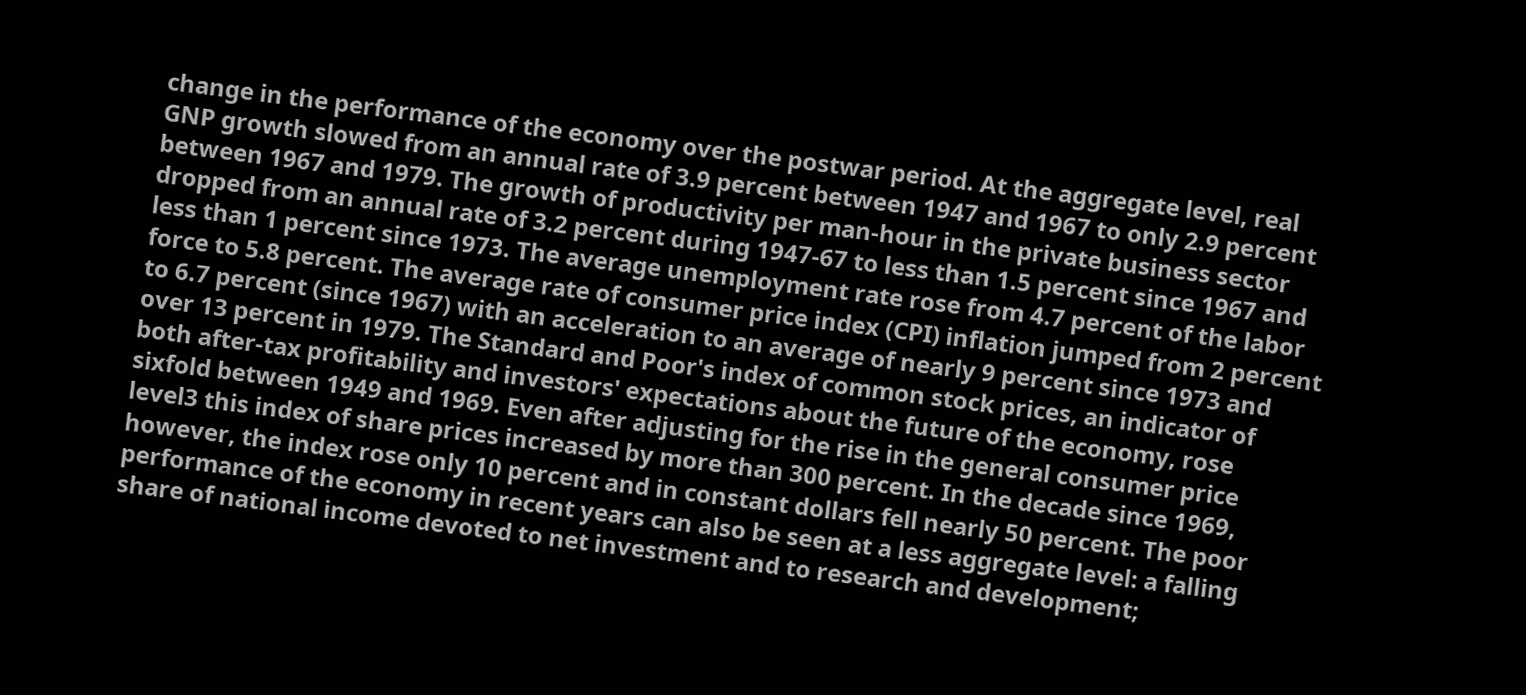change in the performance of the economy over the postwar period. At the aggregate level, real GNP growth slowed from an annual rate of 3.9 percent between 1947 and 1967 to only 2.9 percent between 1967 and 1979. The growth of productivity per man-hour in the private business sector dropped from an annual rate of 3.2 percent during 1947-67 to less than 1.5 percent since 1967 and less than 1 percent since 1973. The average unemployment rate rose from 4.7 percent of the labor force to 5.8 percent. The average rate of consumer price index (CPI) inflation jumped from 2 percent to 6.7 percent (since 1967) with an acceleration to an average of nearly 9 percent since 1973 and over 13 percent in 1979. The Standard and Poor's index of common stock prices, an indicator of both after-tax profitability and investors' expectations about the future of the economy, rose sixfold between 1949 and 1969. Even after adjusting for the rise in the general consumer price level3 this index of share prices increased by more than 300 percent. In the decade since 1969, however, the index rose only 10 percent and in constant dollars fell nearly 50 percent. The poor performance of the economy in recent years can also be seen at a less aggregate level: a falling share of national income devoted to net investment and to research and development;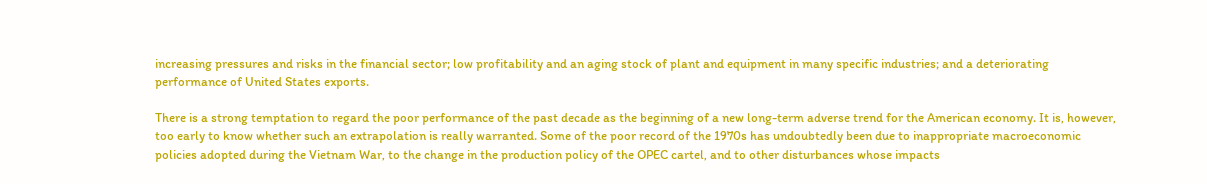increasing pressures and risks in the financial sector; low profitability and an aging stock of plant and equipment in many specific industries; and a deteriorating performance of United States exports.

There is a strong temptation to regard the poor performance of the past decade as the beginning of a new long-term adverse trend for the American economy. It is, however, too early to know whether such an extrapolation is really warranted. Some of the poor record of the 1970s has undoubtedly been due to inappropriate macroeconomic policies adopted during the Vietnam War, to the change in the production policy of the OPEC cartel, and to other disturbances whose impacts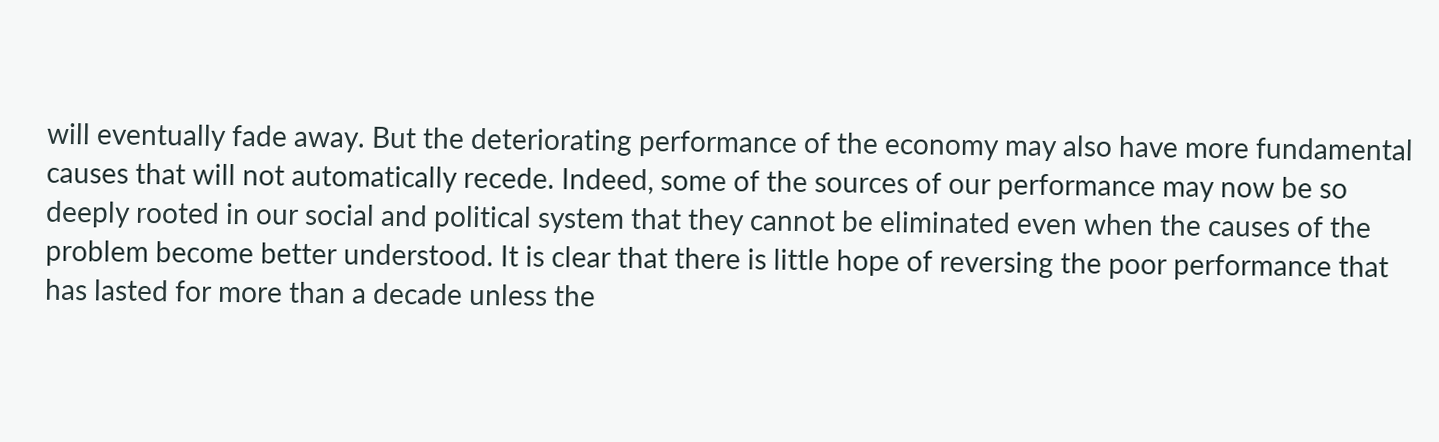will eventually fade away. But the deteriorating performance of the economy may also have more fundamental causes that will not automatically recede. Indeed, some of the sources of our performance may now be so deeply rooted in our social and political system that they cannot be eliminated even when the causes of the problem become better understood. It is clear that there is little hope of reversing the poor performance that has lasted for more than a decade unless the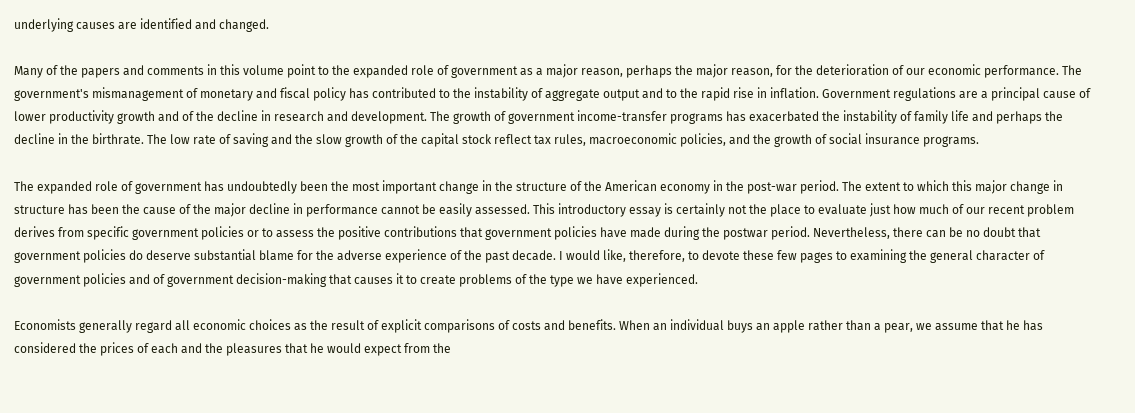underlying causes are identified and changed.

Many of the papers and comments in this volume point to the expanded role of government as a major reason, perhaps the major reason, for the deterioration of our economic performance. The government's mismanagement of monetary and fiscal policy has contributed to the instability of aggregate output and to the rapid rise in inflation. Government regulations are a principal cause of lower productivity growth and of the decline in research and development. The growth of government income-transfer programs has exacerbated the instability of family life and perhaps the decline in the birthrate. The low rate of saving and the slow growth of the capital stock reflect tax rules, macroeconomic policies, and the growth of social insurance programs.

The expanded role of government has undoubtedly been the most important change in the structure of the American economy in the post-war period. The extent to which this major change in structure has been the cause of the major decline in performance cannot be easily assessed. This introductory essay is certainly not the place to evaluate just how much of our recent problem derives from specific government policies or to assess the positive contributions that government policies have made during the postwar period. Nevertheless, there can be no doubt that government policies do deserve substantial blame for the adverse experience of the past decade. I would like, therefore, to devote these few pages to examining the general character of government policies and of government decision-making that causes it to create problems of the type we have experienced.

Economists generally regard all economic choices as the result of explicit comparisons of costs and benefits. When an individual buys an apple rather than a pear, we assume that he has considered the prices of each and the pleasures that he would expect from the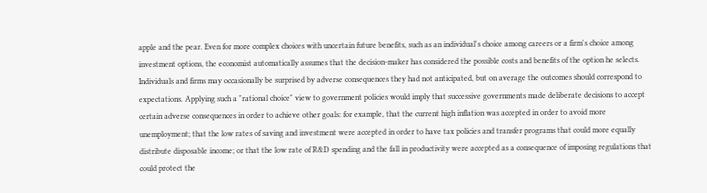apple and the pear. Even for more complex choices with uncertain future benefits, such as an individual's choice among careers or a firm's choice among investment options, the economist automatically assumes that the decision-maker has considered the possible costs and benefits of the option he selects. Individuals and firms may occasionally be surprised by adverse consequences they had not anticipated, but on average the outcomes should correspond to expectations. Applying such a "rational choice" view to government policies would imply that successive governments made deliberate decisions to accept certain adverse consequences in order to achieve other goals: for example, that the current high inflation was accepted in order to avoid more unemployment; that the low rates of saving and investment were accepted in order to have tax policies and transfer programs that could more equally distribute disposable income; or that the low rate of R&D spending and the fall in productivity were accepted as a consequence of imposing regulations that could protect the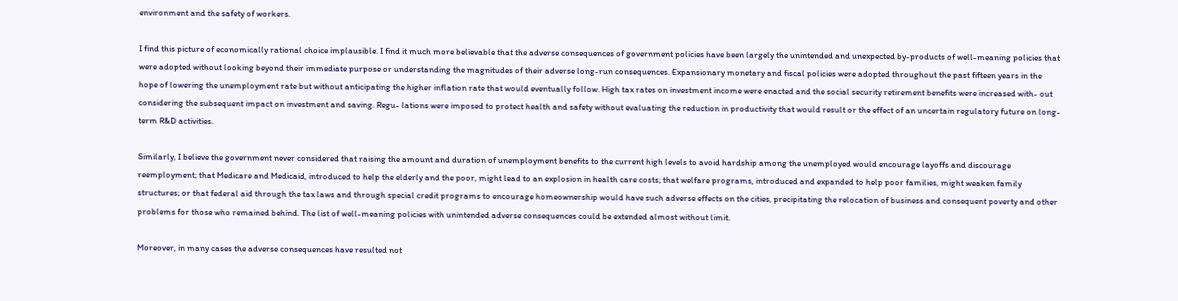environment and the safety of workers.

I find this picture of economically rational choice implausible. I find it much more believable that the adverse consequences of government policies have been largely the unintended and unexpected by-products of well-meaning policies that were adopted without looking beyond their immediate purpose or understanding the magnitudes of their adverse long-run consequences. Expansionary monetary and fiscal policies were adopted throughout the past fifteen years in the hope of lowering the unemployment rate but without anticipating the higher inflation rate that would eventually follow. High tax rates on investment income were enacted and the social security retirement benefits were increased with- out considering the subsequent impact on investment and saving. Regu- lations were imposed to protect health and safety without evaluating the reduction in productivity that would result or the effect of an uncertain regulatory future on long-term R&D activities.

Similarly, I believe the government never considered that raising the amount and duration of unemployment benefits to the current high levels to avoid hardship among the unemployed would encourage layoffs and discourage reemployment; that Medicare and Medicaid, introduced to help the elderly and the poor, might lead to an explosion in health care costs; that welfare programs, introduced and expanded to help poor families, might weaken family structures; or that federal aid through the tax laws and through special credit programs to encourage homeownership would have such adverse effects on the cities, precipitating the relocation of business and consequent poverty and other problems for those who remained behind. The list of well-meaning policies with unintended adverse consequences could be extended almost without limit.

Moreover, in many cases the adverse consequences have resulted not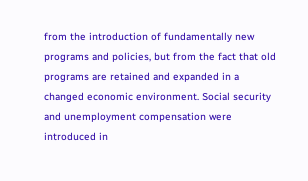from the introduction of fundamentally new programs and policies, but from the fact that old programs are retained and expanded in a changed economic environment. Social security and unemployment compensation were introduced in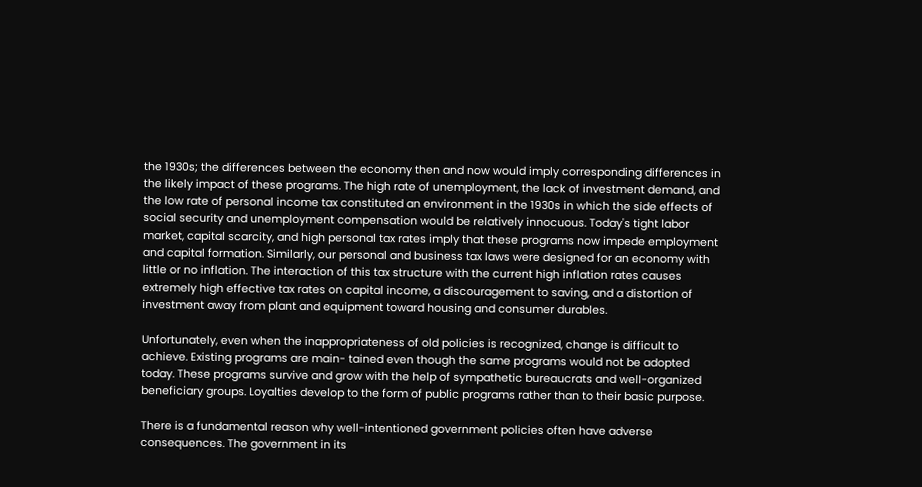the 1930s; the differences between the economy then and now would imply corresponding differences in the likely impact of these programs. The high rate of unemployment, the lack of investment demand, and the low rate of personal income tax constituted an environment in the 1930s in which the side effects of social security and unemployment compensation would be relatively innocuous. Today's tight labor market, capital scarcity, and high personal tax rates imply that these programs now impede employment and capital formation. Similarly, our personal and business tax laws were designed for an economy with little or no inflation. The interaction of this tax structure with the current high inflation rates causes extremely high effective tax rates on capital income, a discouragement to saving, and a distortion of investment away from plant and equipment toward housing and consumer durables.

Unfortunately, even when the inappropriateness of old policies is recognized, change is difficult to achieve. Existing programs are main- tained even though the same programs would not be adopted today. These programs survive and grow with the help of sympathetic bureaucrats and well-organized beneficiary groups. Loyalties develop to the form of public programs rather than to their basic purpose.

There is a fundamental reason why well-intentioned government policies often have adverse consequences. The government in its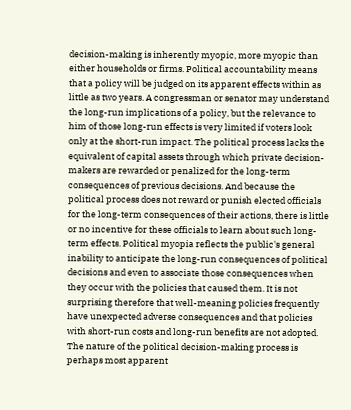decision-making is inherently myopic, more myopic than either households or firms. Political accountability means that a policy will be judged on its apparent effects within as little as two years. A congressman or senator may understand the long-run implications of a policy, but the relevance to him of those long-run effects is very limited if voters look only at the short-run impact. The political process lacks the equivalent of capital assets through which private decision-makers are rewarded or penalized for the long-term consequences of previous decisions. And because the political process does not reward or punish elected officials for the long-term consequences of their actions, there is little or no incentive for these officials to learn about such long-term effects. Political myopia reflects the public's general inability to anticipate the long-run consequences of political decisions and even to associate those consequences when they occur with the policies that caused them. It is not surprising therefore that well-meaning policies frequently have unexpected adverse consequences and that policies with short-run costs and long-run benefits are not adopted. The nature of the political decision-making process is perhaps most apparent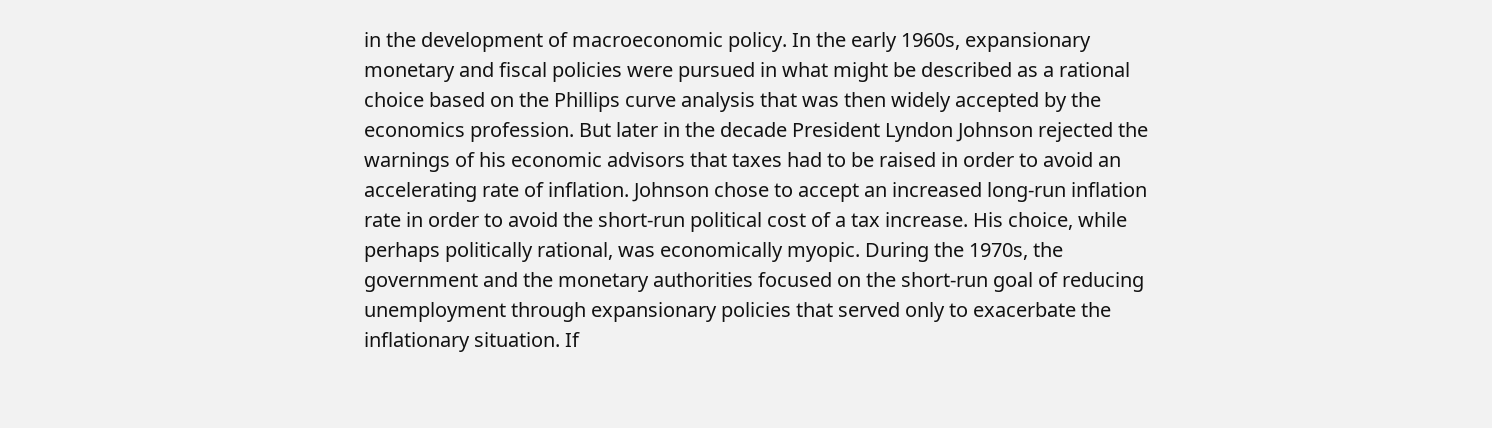in the development of macroeconomic policy. In the early 1960s, expansionary monetary and fiscal policies were pursued in what might be described as a rational choice based on the Phillips curve analysis that was then widely accepted by the economics profession. But later in the decade President Lyndon Johnson rejected the warnings of his economic advisors that taxes had to be raised in order to avoid an accelerating rate of inflation. Johnson chose to accept an increased long-run inflation rate in order to avoid the short-run political cost of a tax increase. His choice, while perhaps politically rational, was economically myopic. During the 1970s, the government and the monetary authorities focused on the short-run goal of reducing unemployment through expansionary policies that served only to exacerbate the inflationary situation. If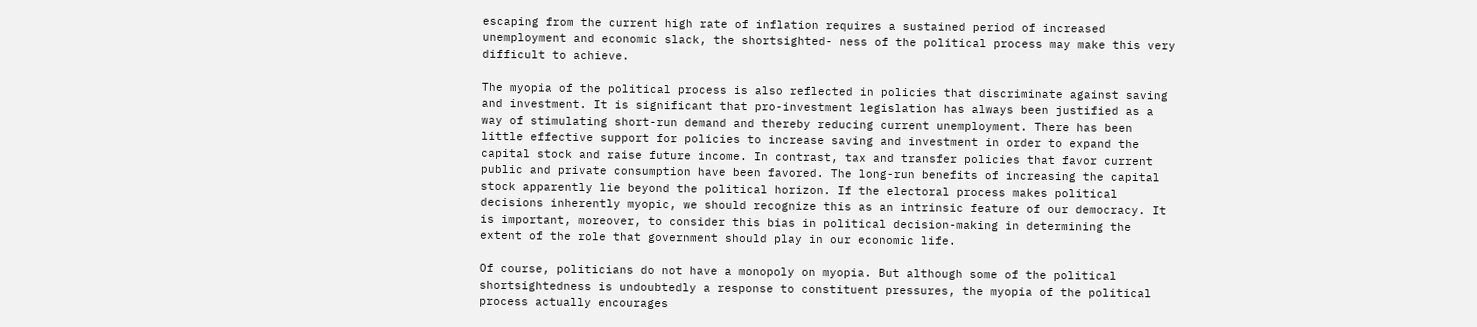escaping from the current high rate of inflation requires a sustained period of increased unemployment and economic slack, the shortsighted- ness of the political process may make this very difficult to achieve.

The myopia of the political process is also reflected in policies that discriminate against saving and investment. It is significant that pro-investment legislation has always been justified as a way of stimulating short-run demand and thereby reducing current unemployment. There has been little effective support for policies to increase saving and investment in order to expand the capital stock and raise future income. In contrast, tax and transfer policies that favor current public and private consumption have been favored. The long-run benefits of increasing the capital stock apparently lie beyond the political horizon. If the electoral process makes political decisions inherently myopic, we should recognize this as an intrinsic feature of our democracy. It is important, moreover, to consider this bias in political decision-making in determining the extent of the role that government should play in our economic life.

Of course, politicians do not have a monopoly on myopia. But although some of the political shortsightedness is undoubtedly a response to constituent pressures, the myopia of the political process actually encourages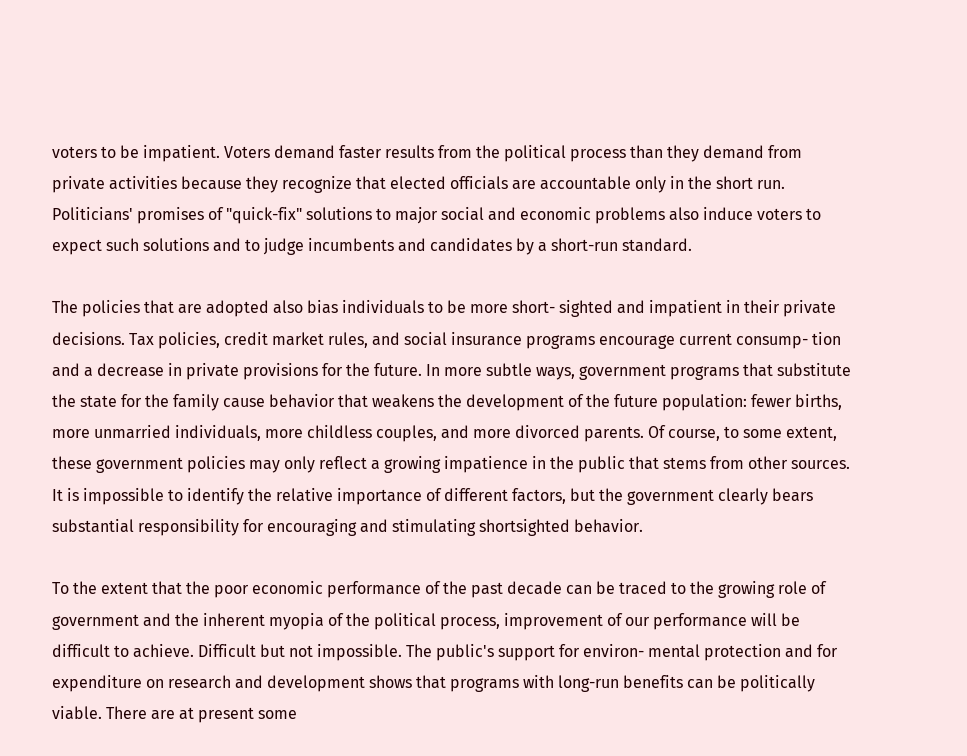voters to be impatient. Voters demand faster results from the political process than they demand from private activities because they recognize that elected officials are accountable only in the short run. Politicians' promises of "quick-fix" solutions to major social and economic problems also induce voters to expect such solutions and to judge incumbents and candidates by a short-run standard.

The policies that are adopted also bias individuals to be more short- sighted and impatient in their private decisions. Tax policies, credit market rules, and social insurance programs encourage current consump- tion and a decrease in private provisions for the future. In more subtle ways, government programs that substitute the state for the family cause behavior that weakens the development of the future population: fewer births, more unmarried individuals, more childless couples, and more divorced parents. Of course, to some extent, these government policies may only reflect a growing impatience in the public that stems from other sources. It is impossible to identify the relative importance of different factors, but the government clearly bears substantial responsibility for encouraging and stimulating shortsighted behavior.

To the extent that the poor economic performance of the past decade can be traced to the growing role of government and the inherent myopia of the political process, improvement of our performance will be difficult to achieve. Difficult but not impossible. The public's support for environ- mental protection and for expenditure on research and development shows that programs with long-run benefits can be politically viable. There are at present some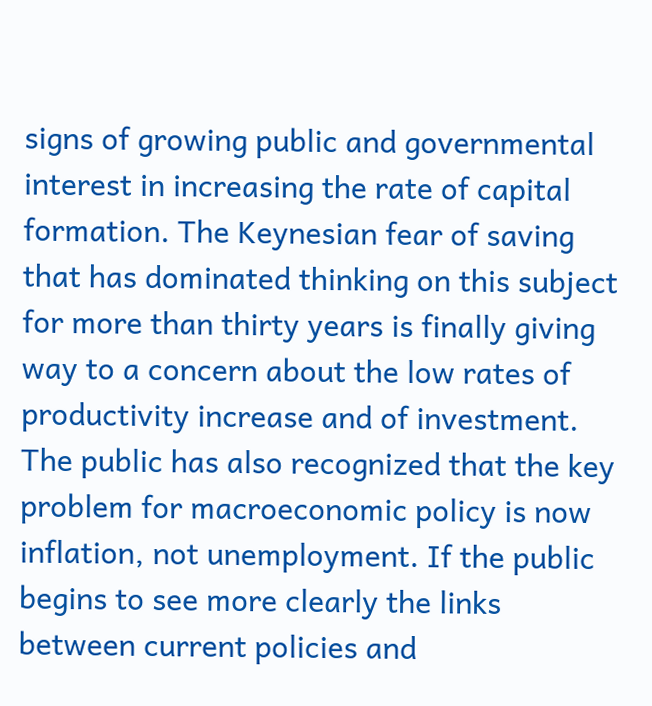signs of growing public and governmental interest in increasing the rate of capital formation. The Keynesian fear of saving that has dominated thinking on this subject for more than thirty years is finally giving way to a concern about the low rates of productivity increase and of investment. The public has also recognized that the key problem for macroeconomic policy is now inflation, not unemployment. If the public begins to see more clearly the links between current policies and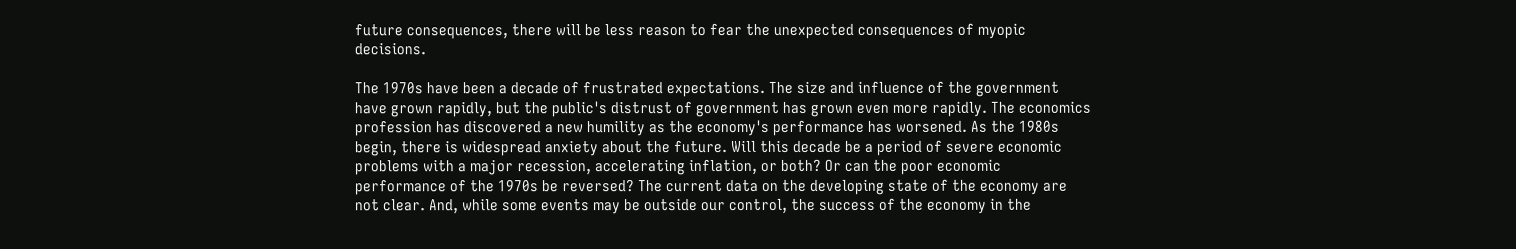future consequences, there will be less reason to fear the unexpected consequences of myopic decisions.

The 1970s have been a decade of frustrated expectations. The size and influence of the government have grown rapidly, but the public's distrust of government has grown even more rapidly. The economics profession has discovered a new humility as the economy's performance has worsened. As the 1980s begin, there is widespread anxiety about the future. Will this decade be a period of severe economic problems with a major recession, accelerating inflation, or both? Or can the poor economic performance of the 1970s be reversed? The current data on the developing state of the economy are not clear. And, while some events may be outside our control, the success of the economy in the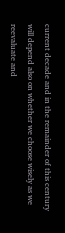current decade and in the remainder of this century will depend also on whether we choose wisely as we reevaluate and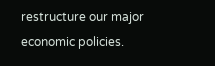restructure our major economic policies.